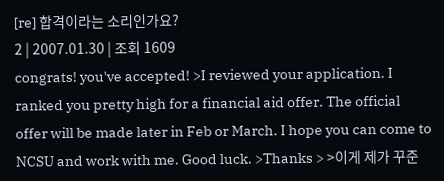[re] 합격이라는 소리인가요?
2 | 2007.01.30 | 조회 1609
congrats! you've accepted! >I reviewed your application. I ranked you pretty high for a financial aid offer. The official offer will be made later in Feb or March. I hope you can come to NCSU and work with me. Good luck. >Thanks > >이게 제가 꾸준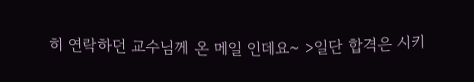히 연락하던 교수님께 온 메일 인데요~ >일단 합격은 시키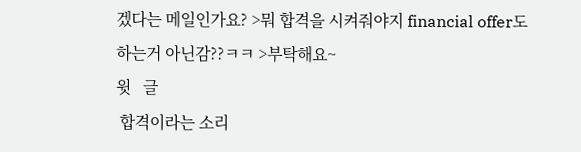겠다는 메일인가요? >뭐 합격을 시켜줘야지 financial offer도 하는거 아닌감??ㅋㅋ >부탁해요~
윗   글
 합격이라는 소리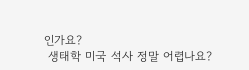인가요?
 생태학 미국 석사 정말 어렵나요?